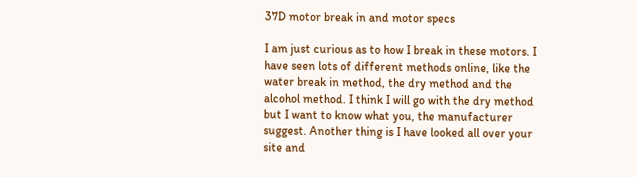37D motor break in and motor specs

I am just curious as to how I break in these motors. I have seen lots of different methods online, like the water break in method, the dry method and the alcohol method. I think I will go with the dry method but I want to know what you, the manufacturer suggest. Another thing is I have looked all over your site and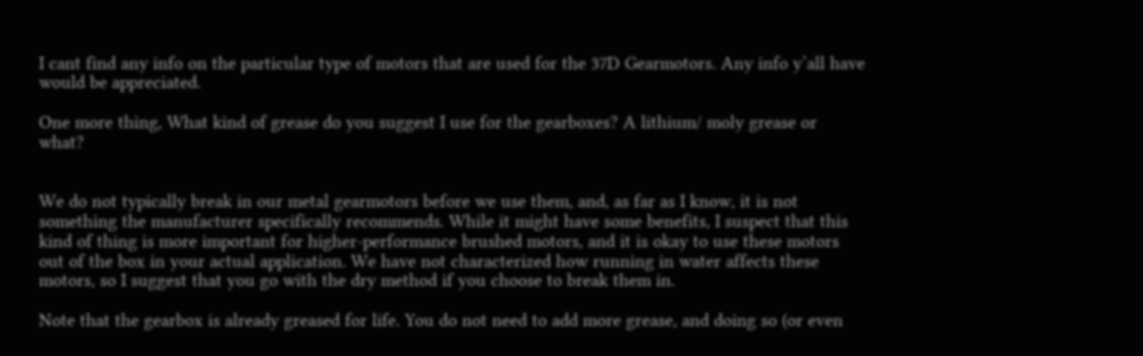I cant find any info on the particular type of motors that are used for the 37D Gearmotors. Any info y’all have would be appreciated.

One more thing, What kind of grease do you suggest I use for the gearboxes? A lithium/ moly grease or what?


We do not typically break in our metal gearmotors before we use them, and, as far as I know, it is not something the manufacturer specifically recommends. While it might have some benefits, I suspect that this kind of thing is more important for higher-performance brushed motors, and it is okay to use these motors out of the box in your actual application. We have not characterized how running in water affects these motors, so I suggest that you go with the dry method if you choose to break them in.

Note that the gearbox is already greased for life. You do not need to add more grease, and doing so (or even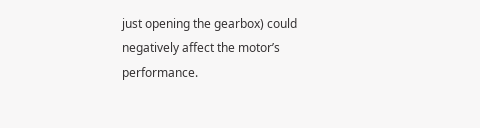just opening the gearbox) could negatively affect the motor’s performance.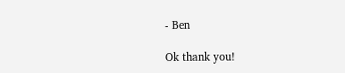- Ben

Ok thank you!